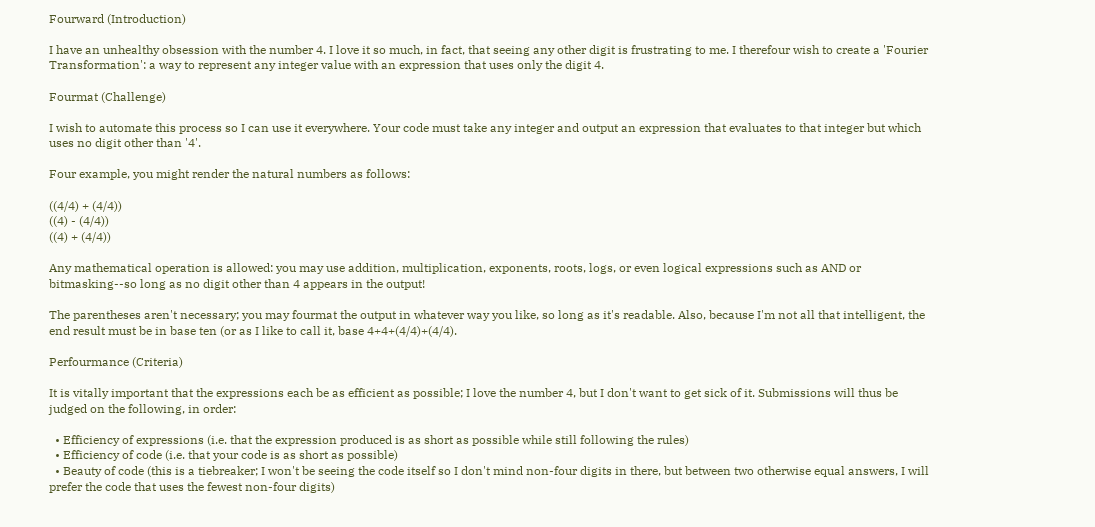Fourward (Introduction)

I have an unhealthy obsession with the number 4. I love it so much, in fact, that seeing any other digit is frustrating to me. I therefour wish to create a 'Fourier Transformation': a way to represent any integer value with an expression that uses only the digit 4.

Fourmat (Challenge)

I wish to automate this process so I can use it everywhere. Your code must take any integer and output an expression that evaluates to that integer but which uses no digit other than '4'.

Four example, you might render the natural numbers as follows:

((4/4) + (4/4))
((4) - (4/4))
((4) + (4/4))

Any mathematical operation is allowed: you may use addition, multiplication, exponents, roots, logs, or even logical expressions such as AND or bitmasking--so long as no digit other than 4 appears in the output!

The parentheses aren't necessary; you may fourmat the output in whatever way you like, so long as it's readable. Also, because I'm not all that intelligent, the end result must be in base ten (or as I like to call it, base 4+4+(4/4)+(4/4).

Perfourmance (Criteria)

It is vitally important that the expressions each be as efficient as possible; I love the number 4, but I don't want to get sick of it. Submissions will thus be judged on the following, in order:

  • Efficiency of expressions (i.e. that the expression produced is as short as possible while still following the rules)
  • Efficiency of code (i.e. that your code is as short as possible)
  • Beauty of code (this is a tiebreaker; I won't be seeing the code itself so I don't mind non-four digits in there, but between two otherwise equal answers, I will prefer the code that uses the fewest non-four digits)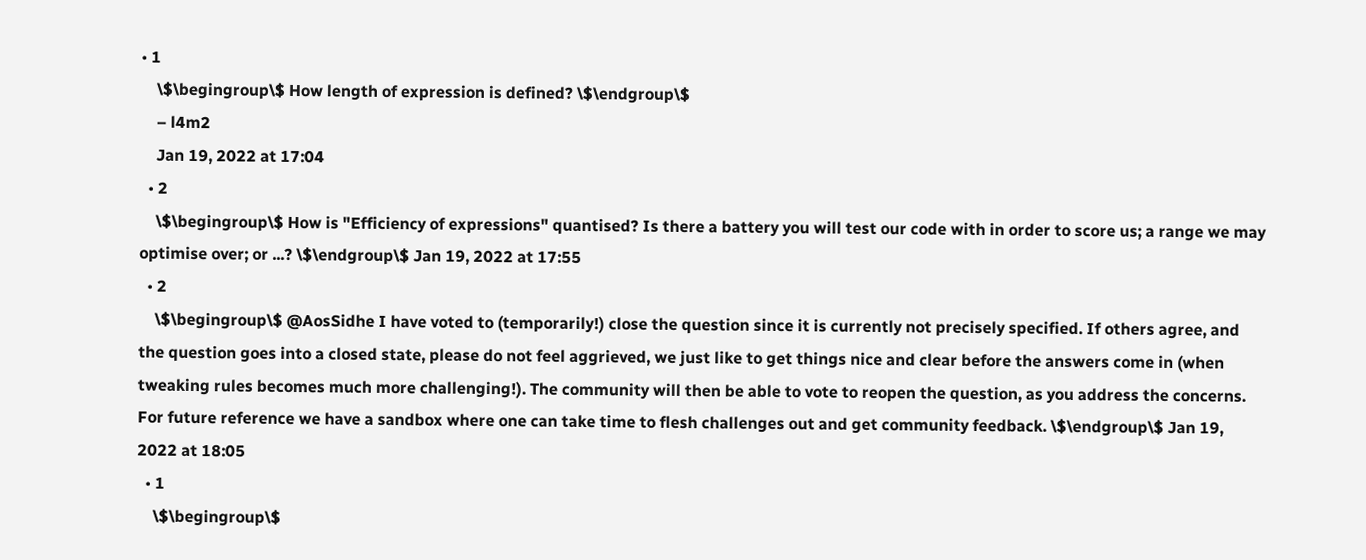• 1
    \$\begingroup\$ How length of expression is defined? \$\endgroup\$
    – l4m2
    Jan 19, 2022 at 17:04
  • 2
    \$\begingroup\$ How is "Efficiency of expressions" quantised? Is there a battery you will test our code with in order to score us; a range we may optimise over; or ...? \$\endgroup\$ Jan 19, 2022 at 17:55
  • 2
    \$\begingroup\$ @AosSidhe I have voted to (temporarily!) close the question since it is currently not precisely specified. If others agree, and the question goes into a closed state, please do not feel aggrieved, we just like to get things nice and clear before the answers come in (when tweaking rules becomes much more challenging!). The community will then be able to vote to reopen the question, as you address the concerns. For future reference we have a sandbox where one can take time to flesh challenges out and get community feedback. \$\endgroup\$ Jan 19, 2022 at 18:05
  • 1
    \$\begingroup\$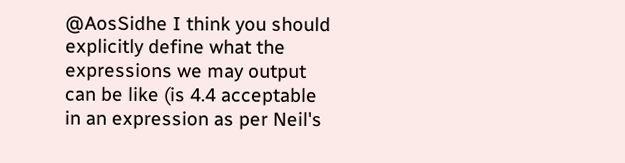@AosSidhe I think you should explicitly define what the expressions we may output can be like (is 4.4 acceptable in an expression as per Neil's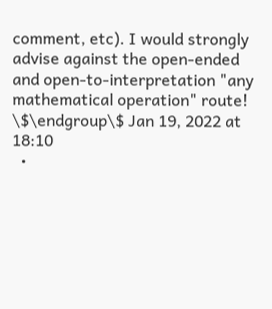comment, etc). I would strongly advise against the open-ended and open-to-interpretation "any mathematical operation" route! \$\endgroup\$ Jan 19, 2022 at 18:10
  •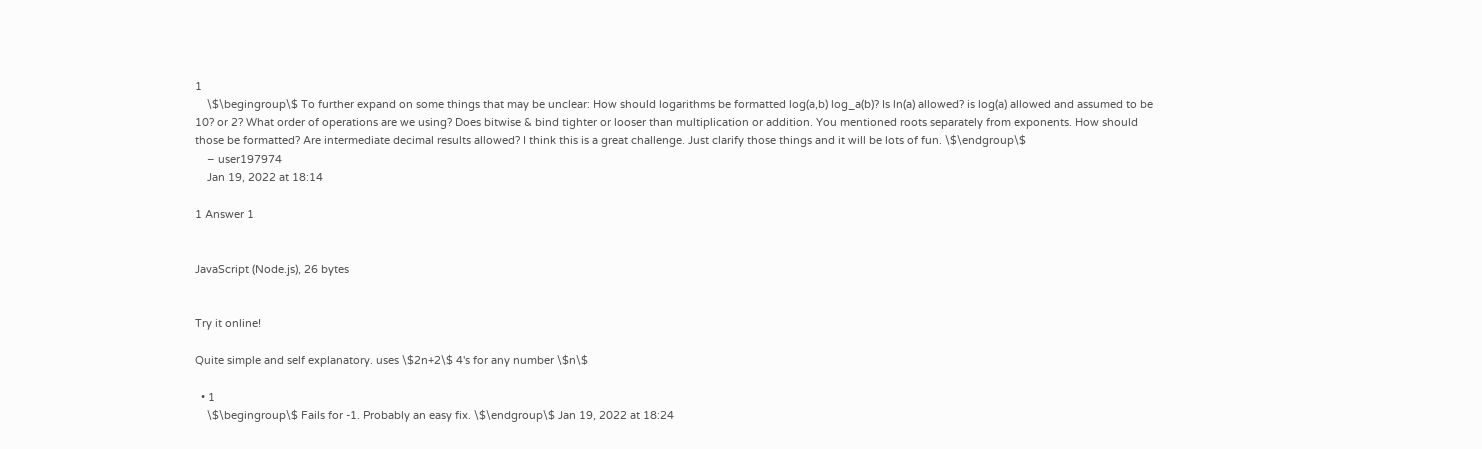1
    \$\begingroup\$ To further expand on some things that may be unclear: How should logarithms be formatted log(a,b) log_a(b)? Is ln(a) allowed? is log(a) allowed and assumed to be 10? or 2? What order of operations are we using? Does bitwise & bind tighter or looser than multiplication or addition. You mentioned roots separately from exponents. How should those be formatted? Are intermediate decimal results allowed? I think this is a great challenge. Just clarify those things and it will be lots of fun. \$\endgroup\$
    – user197974
    Jan 19, 2022 at 18:14

1 Answer 1


JavaScript (Node.js), 26 bytes


Try it online!

Quite simple and self explanatory. uses \$2n+2\$ 4's for any number \$n\$

  • 1
    \$\begingroup\$ Fails for -1. Probably an easy fix. \$\endgroup\$ Jan 19, 2022 at 18:24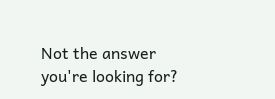Not the answer you're looking for?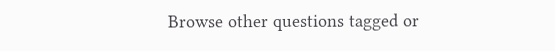Browse other questions tagged or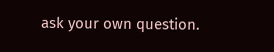ask your own question.